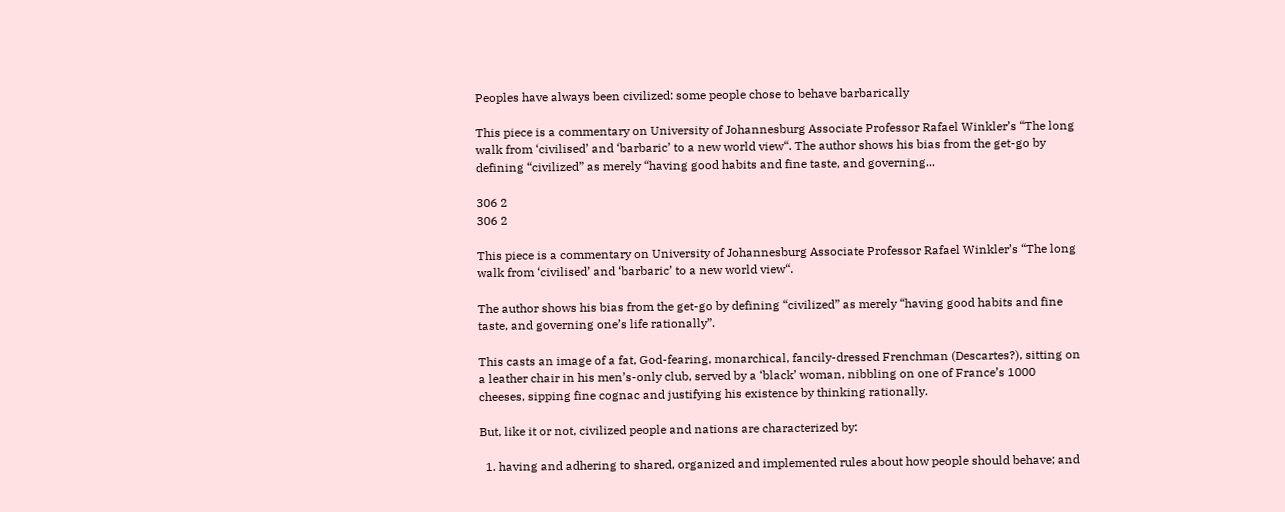Peoples have always been civilized: some people chose to behave barbarically

This piece is a commentary on University of Johannesburg Associate Professor Rafael Winkler’s “The long walk from ‘civilised’ and ‘barbaric’ to a new world view“. The author shows his bias from the get-go by defining “civilized” as merely “having good habits and fine taste, and governing...

306 2
306 2

This piece is a commentary on University of Johannesburg Associate Professor Rafael Winkler’s “The long walk from ‘civilised’ and ‘barbaric’ to a new world view“.

The author shows his bias from the get-go by defining “civilized” as merely “having good habits and fine taste, and governing one’s life rationally”.

This casts an image of a fat, God-fearing, monarchical, fancily-dressed Frenchman (Descartes?), sitting on a leather chair in his men’s-only club, served by a ‘black’ woman, nibbling on one of France’s 1000 cheeses, sipping fine cognac and justifying his existence by thinking rationally.

But, like it or not, civilized people and nations are characterized by:

  1. having and adhering to shared, organized and implemented rules about how people should behave; and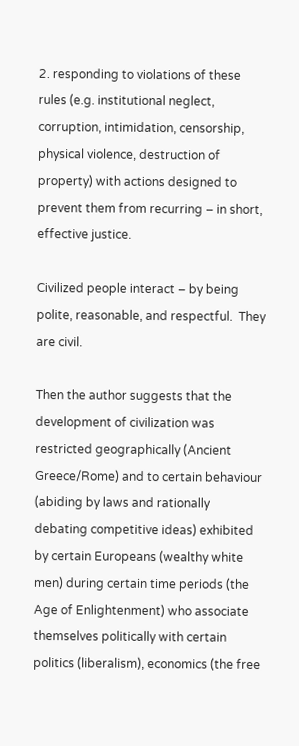2. responding to violations of these rules (e.g. institutional neglect, corruption, intimidation, censorship, physical violence, destruction of property) with actions designed to prevent them from recurring – in short, effective justice.

Civilized people interact – by being polite, reasonable, and respectful.  They are civil.

Then the author suggests that the development of civilization was restricted geographically (Ancient Greece/Rome) and to certain behaviour (abiding by laws and rationally debating competitive ideas) exhibited by certain Europeans (wealthy white men) during certain time periods (the Age of Enlightenment) who associate themselves politically with certain politics (liberalism), economics (the free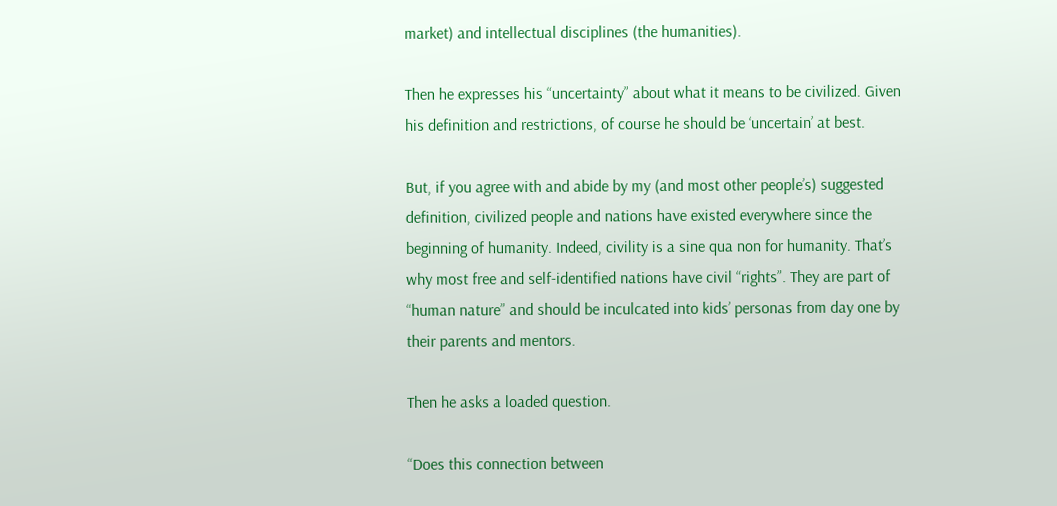market) and intellectual disciplines (the humanities).

Then he expresses his “uncertainty” about what it means to be civilized. Given his definition and restrictions, of course he should be ‘uncertain’ at best.

But, if you agree with and abide by my (and most other people’s) suggested definition, civilized people and nations have existed everywhere since the beginning of humanity. Indeed, civility is a sine qua non for humanity. That’s why most free and self-identified nations have civil “rights”. They are part of “human nature” and should be inculcated into kids’ personas from day one by their parents and mentors.

Then he asks a loaded question.

“Does this connection between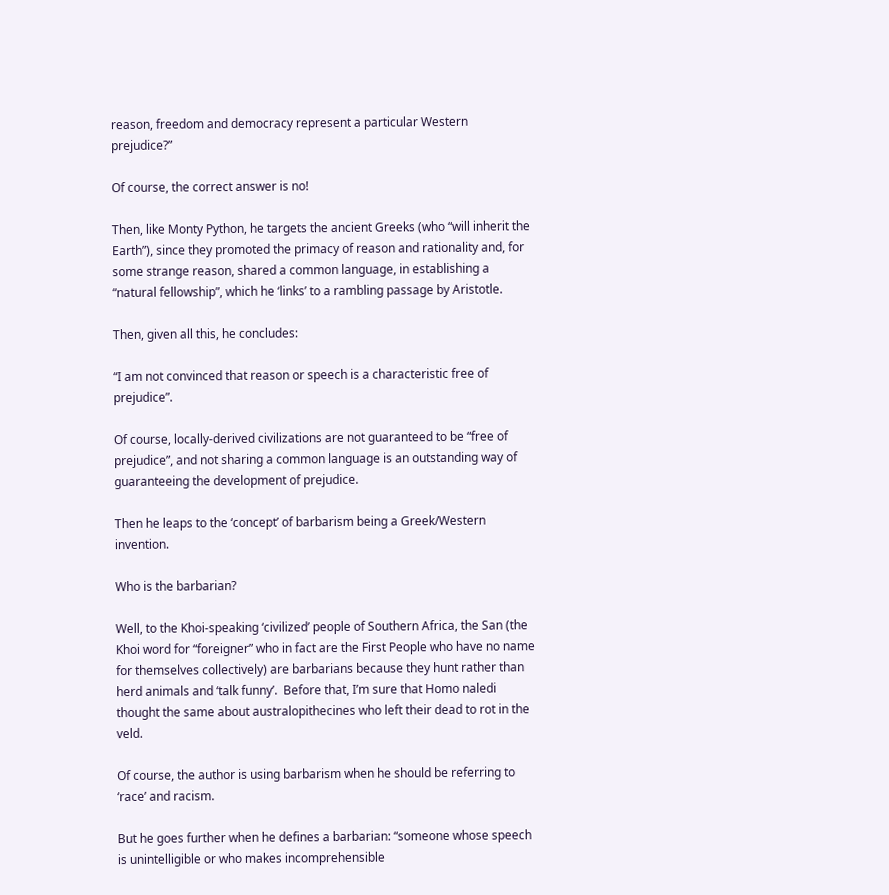reason, freedom and democracy represent a particular Western prejudice?”

Of course, the correct answer is no!

Then, like Monty Python, he targets the ancient Greeks (who “will inherit the Earth”), since they promoted the primacy of reason and rationality and, for some strange reason, shared a common language, in establishing a “natural fellowship”, which he ‘links’ to a rambling passage by Aristotle.

Then, given all this, he concludes:

“I am not convinced that reason or speech is a characteristic free of prejudice”.

Of course, locally-derived civilizations are not guaranteed to be “free of prejudice”, and not sharing a common language is an outstanding way of guaranteeing the development of prejudice.

Then he leaps to the ‘concept’ of barbarism being a Greek/Western invention.

Who is the barbarian?

Well, to the Khoi-speaking ‘civilized’ people of Southern Africa, the San (the Khoi word for “foreigner” who in fact are the First People who have no name for themselves collectively) are barbarians because they hunt rather than herd animals and ‘talk funny’.  Before that, I’m sure that Homo naledi thought the same about australopithecines who left their dead to rot in the veld.

Of course, the author is using barbarism when he should be referring to ‘race’ and racism.

But he goes further when he defines a barbarian: “someone whose speech is unintelligible or who makes incomprehensible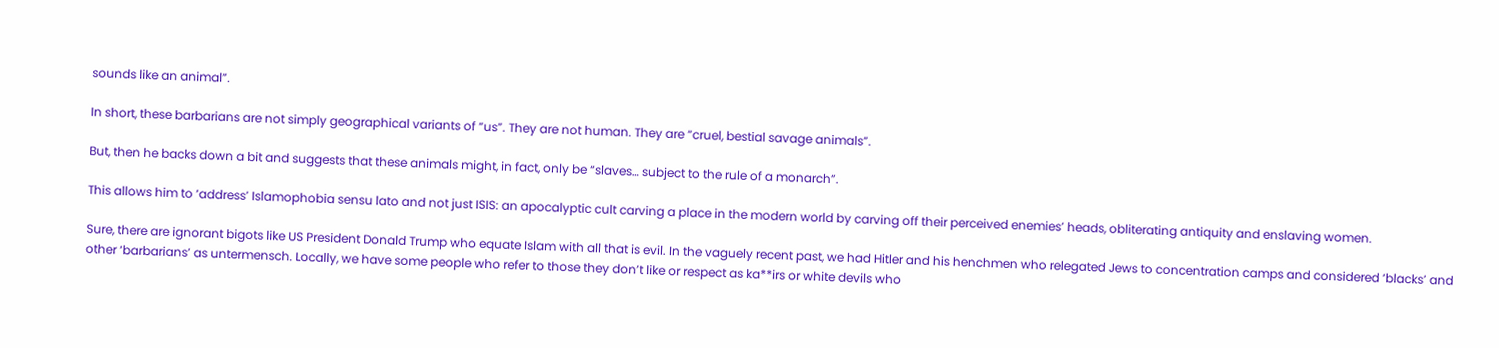sounds like an animal”.

In short, these barbarians are not simply geographical variants of “us”. They are not human. They are “cruel, bestial savage animals”.

But, then he backs down a bit and suggests that these animals might, in fact, only be “slaves… subject to the rule of a monarch”.

This allows him to ‘address’ Islamophobia sensu lato and not just ISIS: an apocalyptic cult carving a place in the modern world by carving off their perceived enemies’ heads, obliterating antiquity and enslaving women.

Sure, there are ignorant bigots like US President Donald Trump who equate Islam with all that is evil. In the vaguely recent past, we had Hitler and his henchmen who relegated Jews to concentration camps and considered ‘blacks’ and other ‘barbarians’ as untermensch. Locally, we have some people who refer to those they don’t like or respect as ka**irs or white devils who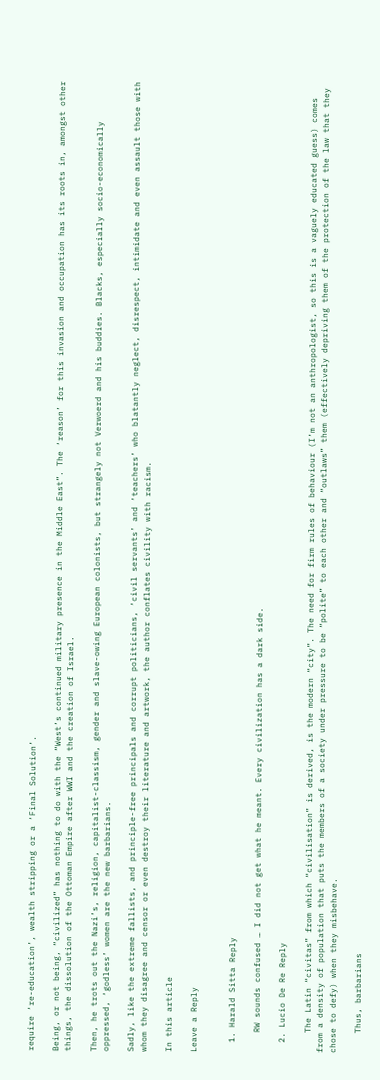require ‘re-education’, wealth stripping or a ‘Final Solution’.

Being, or not being, “civilized” has nothing to do with the “West’s continued military presence in the Middle East”. The ‘reason’ for this invasion and occupation has its roots in, amongst other things, the dissolution of the Ottoman Empire after WWI and the creation of Israel.

Then, he trots out the Nazi’s, religion, capitalist-classism, gender and slave-owing European colonists, but strangely not Verwoerd and his buddies. Blacks, especially socio-economically oppressed, ‘godless’ women are the new barbarians.

Sadly, like the extreme fallists, and principle-free principals and corrupt politicians, ‘civil servants’ and ‘teachers’ who blatantly neglect, disrespect, intimidate and even assault those with whom they disagree and censor or even destroy their literature and artwork, the author conflates civility with racism.

In this article

Leave a Reply


  1. Harald Sitta Reply

    RW sounds confused … I did not get what he meant. Every civilization has a dark side.

  2. Lucio De Re Reply

    The Latin “civitas” from which “civilisation” is derived, is the modern “city”. The need for firm rules of behaviour (I’m not an anthropologist, so this is a vaguely educated guess) comes from a density of population that puts the members of a society under pressure to be “polite” to each other and “outlaws” them (effectively depriving them of the protection of the law that they chose to defy) when they misbehave.

    Thus, barbarians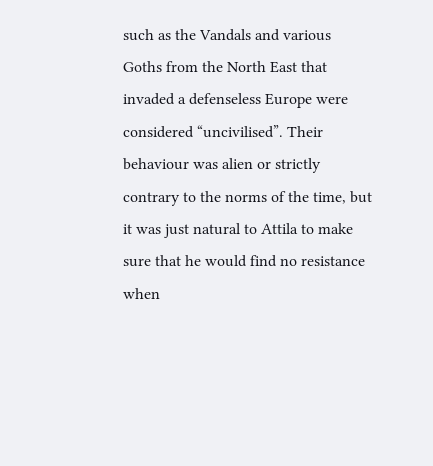such as the Vandals and various Goths from the North East that invaded a defenseless Europe were considered “uncivilised”. Their behaviour was alien or strictly contrary to the norms of the time, but it was just natural to Attila to make sure that he would find no resistance when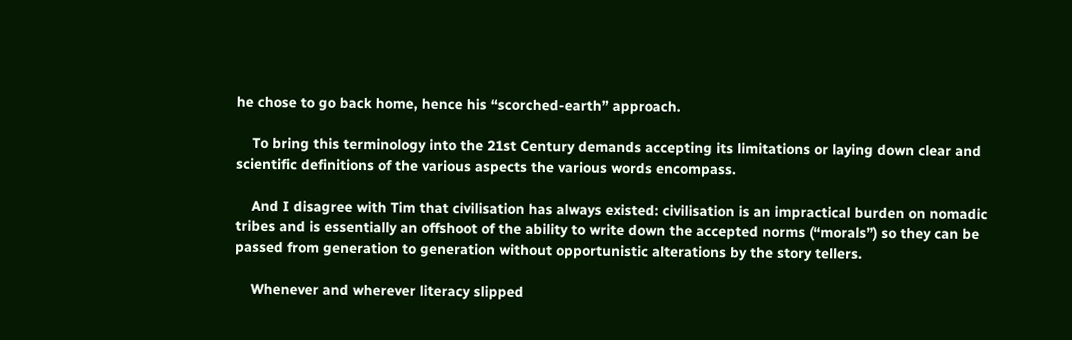he chose to go back home, hence his “scorched-earth” approach.

    To bring this terminology into the 21st Century demands accepting its limitations or laying down clear and scientific definitions of the various aspects the various words encompass.

    And I disagree with Tim that civilisation has always existed: civilisation is an impractical burden on nomadic tribes and is essentially an offshoot of the ability to write down the accepted norms (“morals”) so they can be passed from generation to generation without opportunistic alterations by the story tellers.

    Whenever and wherever literacy slipped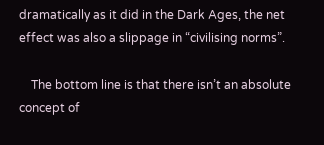dramatically as it did in the Dark Ages, the net effect was also a slippage in “civilising norms”.

    The bottom line is that there isn’t an absolute concept of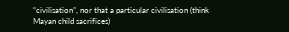“civilisation”, nor that a particular civilisation (think Mayan child sacrifices)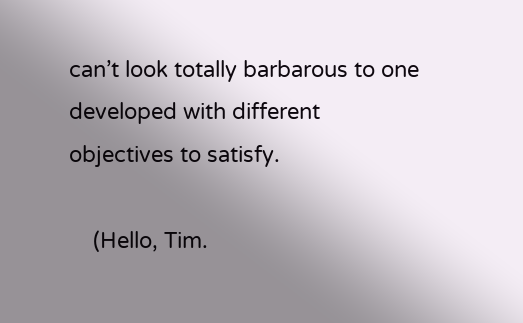can’t look totally barbarous to one developed with different objectives to satisfy.

    (Hello, Tim.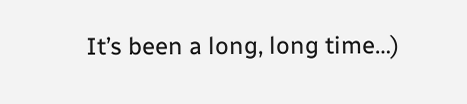It’s been a long, long time…)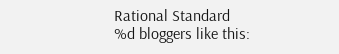Rational Standard
%d bloggers like this: